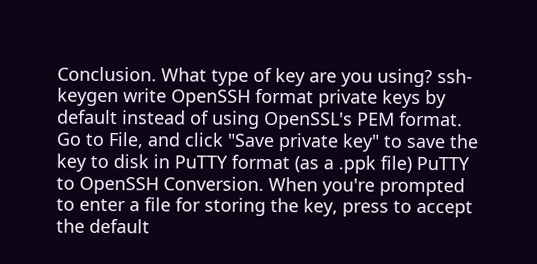Conclusion. What type of key are you using? ssh-keygen write OpenSSH format private keys by default instead of using OpenSSL's PEM format. Go to File, and click "Save private key" to save the key to disk in PuTTY format (as a .ppk file) PuTTY to OpenSSH Conversion. When you're prompted to enter a file for storing the key, press to accept the default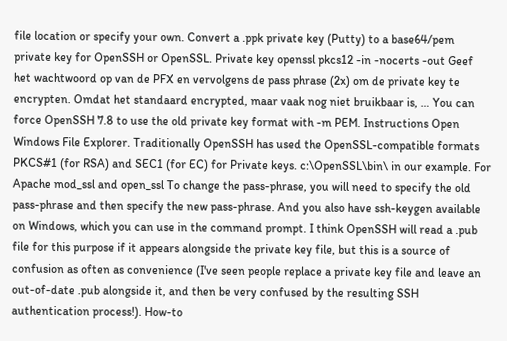file location or specify your own. Convert a .ppk private key (Putty) to a base64/pem private key for OpenSSH or OpenSSL. Private key openssl pkcs12 -in -nocerts -out Geef het wachtwoord op van de PFX en vervolgens de pass phrase (2x) om de private key te encrypten. Omdat het standaard encrypted, maar vaak nog niet bruikbaar is, … You can force OpenSSH 7.8 to use the old private key format with -m PEM. Instructions Open Windows File Explorer. Traditionally OpenSSH has used the OpenSSL-compatible formats PKCS#1 (for RSA) and SEC1 (for EC) for Private keys. c:\OpenSSL\bin\ in our example. For Apache mod_ssl and open_ssl To change the pass-phrase, you will need to specify the old pass-phrase and then specify the new pass-phrase. And you also have ssh-keygen available on Windows, which you can use in the command prompt. I think OpenSSH will read a .pub file for this purpose if it appears alongside the private key file, but this is a source of confusion as often as convenience (I've seen people replace a private key file and leave an out-of-date .pub alongside it, and then be very confused by the resulting SSH authentication process!). How-to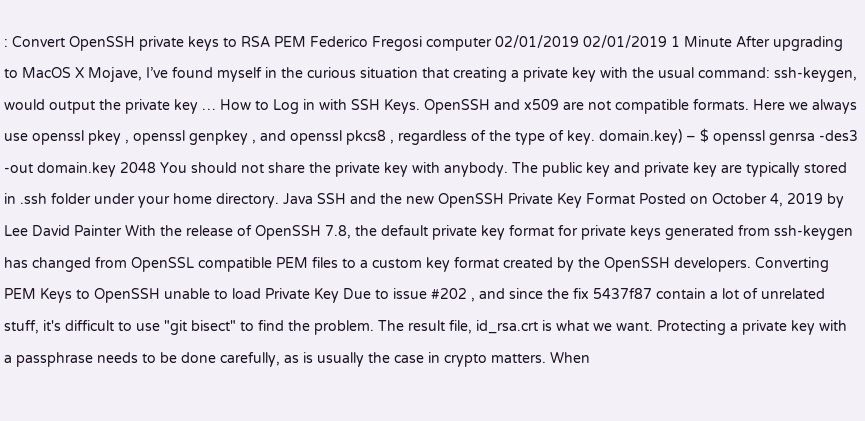: Convert OpenSSH private keys to RSA PEM Federico Fregosi computer 02/01/2019 02/01/2019 1 Minute After upgrading to MacOS X Mojave, I’ve found myself in the curious situation that creating a private key with the usual command: ssh-keygen, would output the private key … How to Log in with SSH Keys. OpenSSH and x509 are not compatible formats. Here we always use openssl pkey , openssl genpkey , and openssl pkcs8 , regardless of the type of key. domain.key) – $ openssl genrsa -des3 -out domain.key 2048 You should not share the private key with anybody. The public key and private key are typically stored in .ssh folder under your home directory. Java SSH and the new OpenSSH Private Key Format Posted on October 4, 2019 by Lee David Painter With the release of OpenSSH 7.8, the default private key format for private keys generated from ssh-keygen has changed from OpenSSL compatible PEM files to a custom key format created by the OpenSSH developers. Converting PEM Keys to OpenSSH unable to load Private Key Due to issue #202 , and since the fix 5437f87 contain a lot of unrelated stuff, it's difficult to use "git bisect" to find the problem. The result file, id_rsa.crt is what we want. Protecting a private key with a passphrase needs to be done carefully, as is usually the case in crypto matters. When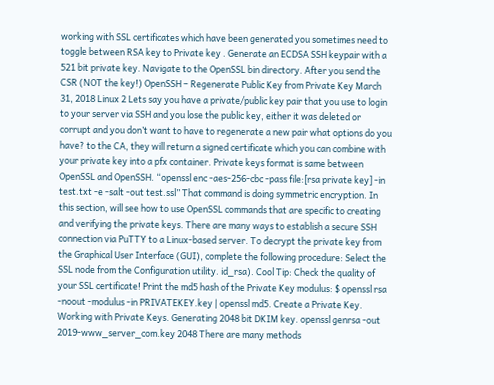working with SSL certificates which have been generated you sometimes need to toggle between RSA key to Private key . Generate an ECDSA SSH keypair with a 521 bit private key. Navigate to the OpenSSL bin directory. After you send the CSR (NOT the key!) OpenSSH – Regenerate Public Key from Private Key March 31, 2018 Linux 2 Lets say you have a private/public key pair that you use to login to your server via SSH and you lose the public key, either it was deleted or corrupt and you don’t want to have to regenerate a new pair what options do you have? to the CA, they will return a signed certificate which you can combine with your private key into a pfx container. Private keys format is same between OpenSSL and OpenSSH. “openssl enc -aes-256-cbc -pass file:[rsa private key] -in test.txt -e -salt -out test.ssl” That command is doing symmetric encryption. In this section, will see how to use OpenSSL commands that are specific to creating and verifying the private keys. There are many ways to establish a secure SSH connection via PuTTY to a Linux-based server. To decrypt the private key from the Graphical User Interface (GUI), complete the following procedure: Select the SSL node from the Configuration utility. id_rsa). Cool Tip: Check the quality of your SSL certificate! Print the md5 hash of the Private Key modulus: $ openssl rsa -noout -modulus -in PRIVATEKEY.key | openssl md5. Create a Private Key. Working with Private Keys. Generating 2048 bit DKIM key. openssl genrsa -out 2019-www_server_com.key 2048 There are many methods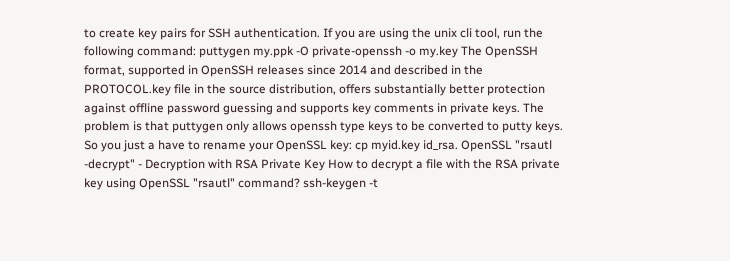to create key pairs for SSH authentication. If you are using the unix cli tool, run the following command: puttygen my.ppk -O private-openssh -o my.key The OpenSSH format, supported in OpenSSH releases since 2014 and described in the PROTOCOL.key file in the source distribution, offers substantially better protection against offline password guessing and supports key comments in private keys. The problem is that puttygen only allows openssh type keys to be converted to putty keys. So you just a have to rename your OpenSSL key: cp myid.key id_rsa. OpenSSL "rsautl -decrypt" - Decryption with RSA Private Key How to decrypt a file with the RSA private key using OpenSSL "rsautl" command? ssh-keygen -t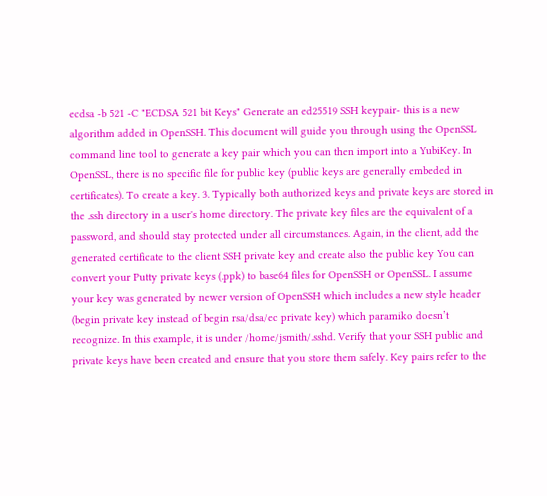ecdsa -b 521 -C "ECDSA 521 bit Keys" Generate an ed25519 SSH keypair- this is a new algorithm added in OpenSSH. This document will guide you through using the OpenSSL command line tool to generate a key pair which you can then import into a YubiKey. In OpenSSL, there is no specific file for public key (public keys are generally embeded in certificates). To create a key. 3. Typically both authorized keys and private keys are stored in the .ssh directory in a user's home directory. The private key files are the equivalent of a password, and should stay protected under all circumstances. Again, in the client, add the generated certificate to the client SSH private key and create also the public key You can convert your Putty private keys (.ppk) to base64 files for OpenSSH or OpenSSL. I assume your key was generated by newer version of OpenSSH which includes a new style header (begin private key instead of begin rsa/dsa/ec private key) which paramiko doesn’t recognize. In this example, it is under /home/jsmith/.sshd. Verify that your SSH public and private keys have been created and ensure that you store them safely. Key pairs refer to the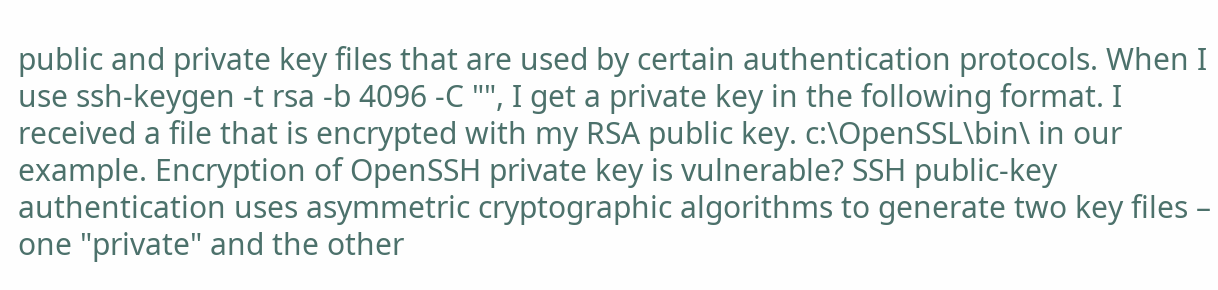public and private key files that are used by certain authentication protocols. When I use ssh-keygen -t rsa -b 4096 -C "", I get a private key in the following format. I received a file that is encrypted with my RSA public key. c:\OpenSSL\bin\ in our example. Encryption of OpenSSH private key is vulnerable? SSH public-key authentication uses asymmetric cryptographic algorithms to generate two key files – one "private" and the other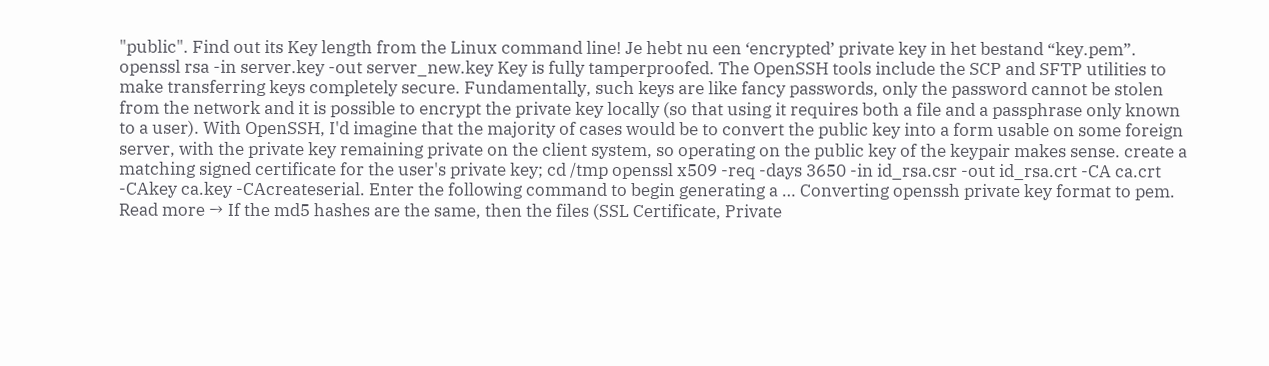"public". Find out its Key length from the Linux command line! Je hebt nu een ‘encrypted’ private key in het bestand “key.pem”. openssl rsa -in server.key -out server_new.key Key is fully tamperproofed. The OpenSSH tools include the SCP and SFTP utilities to make transferring keys completely secure. Fundamentally, such keys are like fancy passwords, only the password cannot be stolen from the network and it is possible to encrypt the private key locally (so that using it requires both a file and a passphrase only known to a user). With OpenSSH, I'd imagine that the majority of cases would be to convert the public key into a form usable on some foreign server, with the private key remaining private on the client system, so operating on the public key of the keypair makes sense. create a matching signed certificate for the user's private key; cd /tmp openssl x509 -req -days 3650 -in id_rsa.csr -out id_rsa.crt -CA ca.crt -CAkey ca.key -CAcreateserial. Enter the following command to begin generating a … Converting openssh private key format to pem. Read more → If the md5 hashes are the same, then the files (SSL Certificate, Private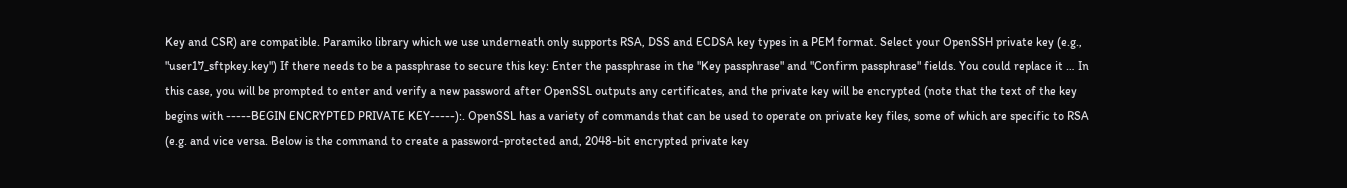Key and CSR) are compatible. Paramiko library which we use underneath only supports RSA, DSS and ECDSA key types in a PEM format. Select your OpenSSH private key (e.g., "user17_sftpkey.key") If there needs to be a passphrase to secure this key: Enter the passphrase in the "Key passphrase" and "Confirm passphrase" fields. You could replace it … In this case, you will be prompted to enter and verify a new password after OpenSSL outputs any certificates, and the private key will be encrypted (note that the text of the key begins with -----BEGIN ENCRYPTED PRIVATE KEY-----):. OpenSSL has a variety of commands that can be used to operate on private key files, some of which are specific to RSA (e.g. and vice versa. Below is the command to create a password-protected and, 2048-bit encrypted private key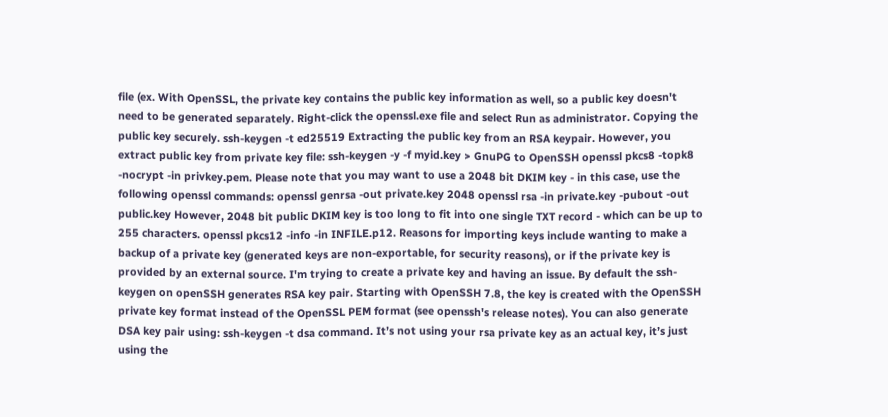file (ex. With OpenSSL, the private key contains the public key information as well, so a public key doesn't need to be generated separately. Right-click the openssl.exe file and select Run as administrator. Copying the public key securely. ssh-keygen -t ed25519 Extracting the public key from an RSA keypair. However, you extract public key from private key file: ssh-keygen -y -f myid.key > GnuPG to OpenSSH openssl pkcs8 -topk8 -nocrypt -in privkey.pem. Please note that you may want to use a 2048 bit DKIM key - in this case, use the following openssl commands: openssl genrsa -out private.key 2048 openssl rsa -in private.key -pubout -out public.key However, 2048 bit public DKIM key is too long to fit into one single TXT record - which can be up to 255 characters. openssl pkcs12 -info -in INFILE.p12. Reasons for importing keys include wanting to make a backup of a private key (generated keys are non-exportable, for security reasons), or if the private key is provided by an external source. I'm trying to create a private key and having an issue. By default the ssh-keygen on openSSH generates RSA key pair. Starting with OpenSSH 7.8, the key is created with the OpenSSH private key format instead of the OpenSSL PEM format (see openssh's release notes). You can also generate DSA key pair using: ssh-keygen -t dsa command. It’s not using your rsa private key as an actual key, it’s just using the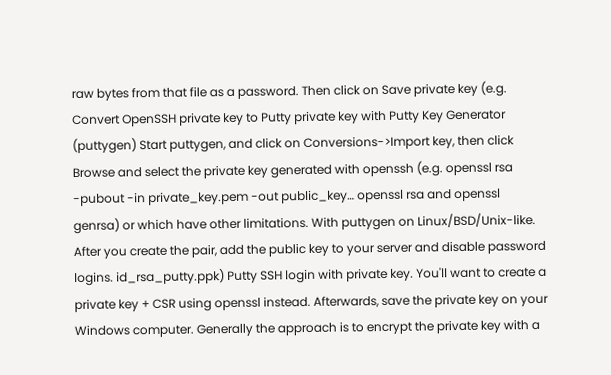raw bytes from that file as a password. Then click on Save private key (e.g. Convert OpenSSH private key to Putty private key with Putty Key Generator (puttygen) Start puttygen, and click on Conversions->Import key, then click Browse and select the private key generated with openssh (e.g. openssl rsa -pubout -in private_key.pem -out public_key… openssl rsa and openssl genrsa) or which have other limitations. With puttygen on Linux/BSD/Unix-like. After you create the pair, add the public key to your server and disable password logins. id_rsa_putty.ppk) Putty SSH login with private key. You'll want to create a private key + CSR using openssl instead. Afterwards, save the private key on your Windows computer. Generally the approach is to encrypt the private key with a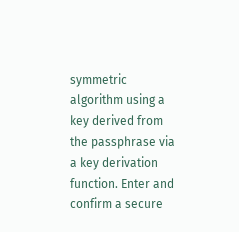symmetric algorithm using a key derived from the passphrase via a key derivation function. Enter and confirm a secure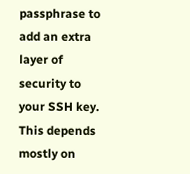passphrase to add an extra layer of security to your SSH key. This depends mostly on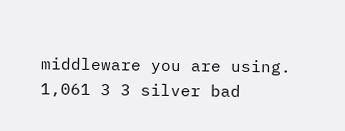middleware you are using. 1,061 3 3 silver bad